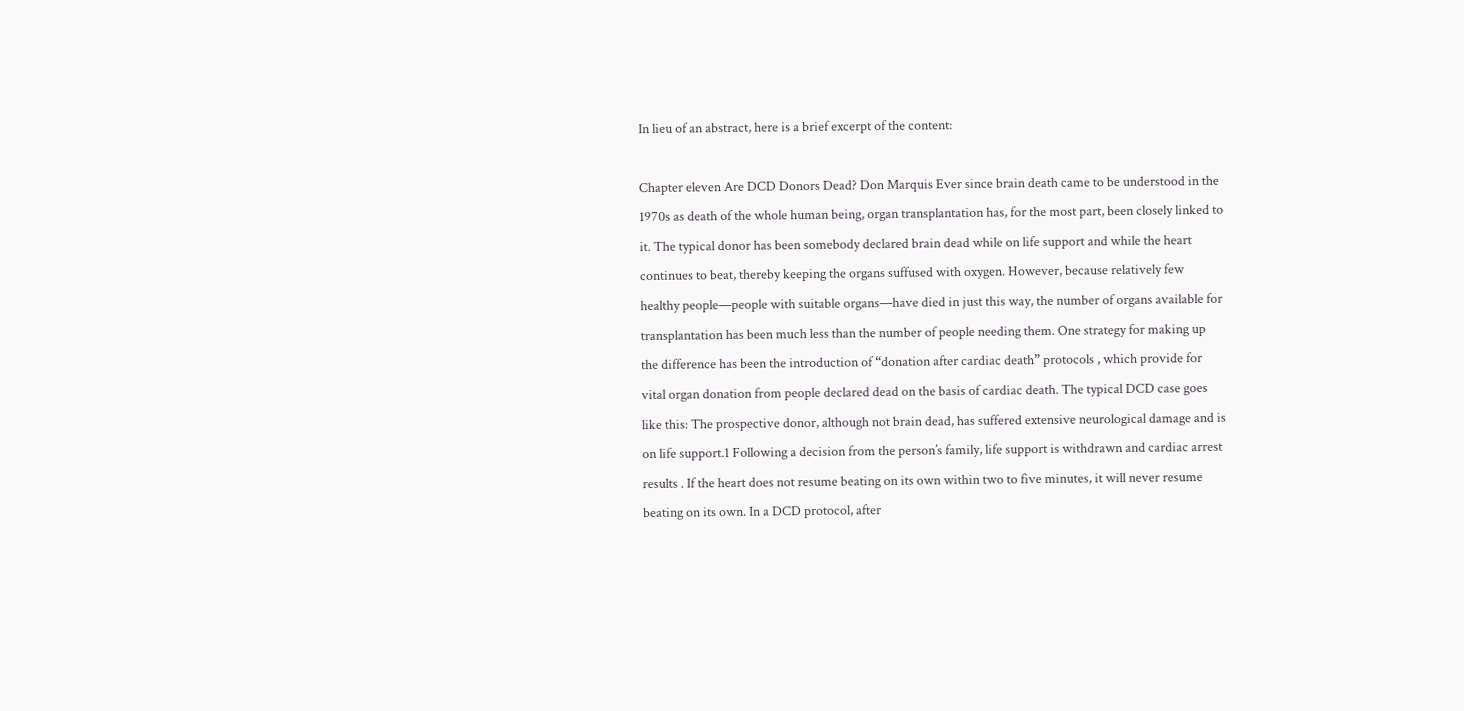In lieu of an abstract, here is a brief excerpt of the content:

Chapter eleven Are DCD Donors Dead? Don Marquis Ever since brain death came to be understood in the 1970s as death of the whole human being, organ transplantation has, for the most part, been closely linked to it. The typical donor has been somebody declared brain dead while on life support and while the heart continues to beat, thereby keeping the organs suffused with oxygen. However, because relatively few healthy people—people with suitable organs—have died in just this way, the number of organs available for transplantation has been much less than the number of people needing them. One strategy for making up the difference has been the introduction of “donation after cardiac death” protocols , which provide for vital organ donation from people declared dead on the basis of cardiac death. The typical DCD case goes like this: The prospective donor, although not brain dead, has suffered extensive neurological damage and is on life support.1 Following a decision from the person’s family, life support is withdrawn and cardiac arrest results . If the heart does not resume beating on its own within two to five minutes, it will never resume beating on its own. In a DCD protocol, after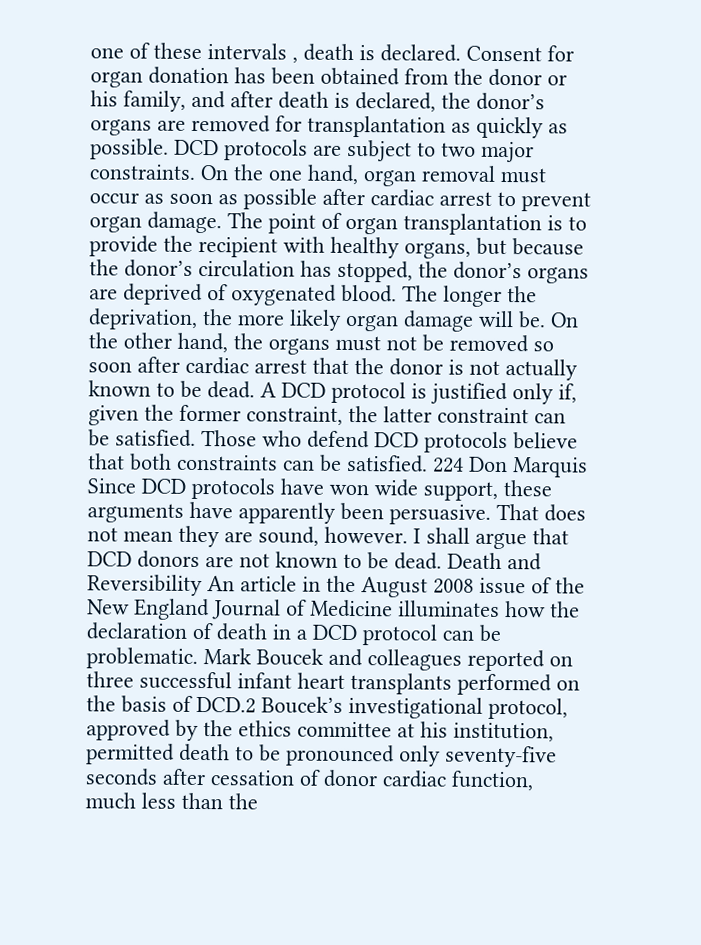one of these intervals , death is declared. Consent for organ donation has been obtained from the donor or his family, and after death is declared, the donor’s organs are removed for transplantation as quickly as possible. DCD protocols are subject to two major constraints. On the one hand, organ removal must occur as soon as possible after cardiac arrest to prevent organ damage. The point of organ transplantation is to provide the recipient with healthy organs, but because the donor’s circulation has stopped, the donor’s organs are deprived of oxygenated blood. The longer the deprivation, the more likely organ damage will be. On the other hand, the organs must not be removed so soon after cardiac arrest that the donor is not actually known to be dead. A DCD protocol is justified only if, given the former constraint, the latter constraint can be satisfied. Those who defend DCD protocols believe that both constraints can be satisfied. 224 Don Marquis Since DCD protocols have won wide support, these arguments have apparently been persuasive. That does not mean they are sound, however. I shall argue that DCD donors are not known to be dead. Death and Reversibility An article in the August 2008 issue of the New England Journal of Medicine illuminates how the declaration of death in a DCD protocol can be problematic. Mark Boucek and colleagues reported on three successful infant heart transplants performed on the basis of DCD.2 Boucek’s investigational protocol, approved by the ethics committee at his institution, permitted death to be pronounced only seventy-five seconds after cessation of donor cardiac function, much less than the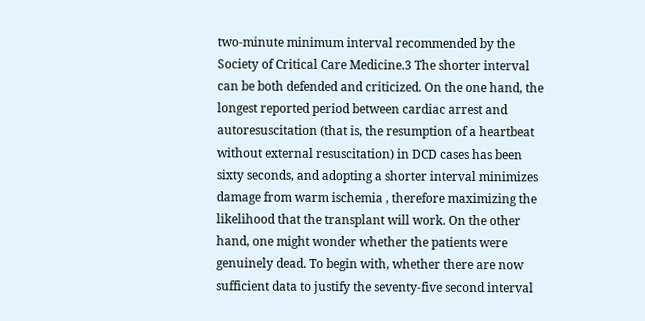two-minute minimum interval recommended by the Society of Critical Care Medicine.3 The shorter interval can be both defended and criticized. On the one hand, the longest reported period between cardiac arrest and autoresuscitation (that is, the resumption of a heartbeat without external resuscitation) in DCD cases has been sixty seconds, and adopting a shorter interval minimizes damage from warm ischemia , therefore maximizing the likelihood that the transplant will work. On the other hand, one might wonder whether the patients were genuinely dead. To begin with, whether there are now sufficient data to justify the seventy-five second interval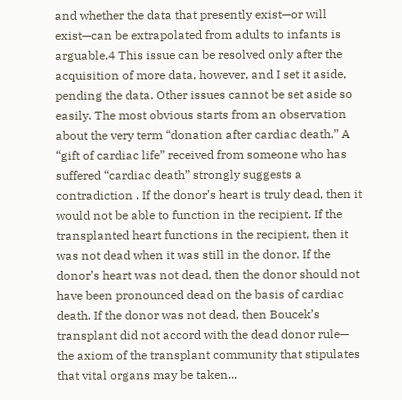and whether the data that presently exist—or will exist—can be extrapolated from adults to infants is arguable.4 This issue can be resolved only after the acquisition of more data, however, and I set it aside, pending the data. Other issues cannot be set aside so easily. The most obvious starts from an observation about the very term “donation after cardiac death.” A “gift of cardiac life” received from someone who has suffered “cardiac death” strongly suggests a contradiction . If the donor’s heart is truly dead, then it would not be able to function in the recipient. If the transplanted heart functions in the recipient, then it was not dead when it was still in the donor. If the donor’s heart was not dead, then the donor should not have been pronounced dead on the basis of cardiac death. If the donor was not dead, then Boucek’s transplant did not accord with the dead donor rule— the axiom of the transplant community that stipulates that vital organs may be taken...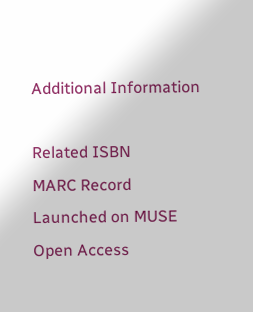Additional Information

Related ISBN
MARC Record
Launched on MUSE
Open Access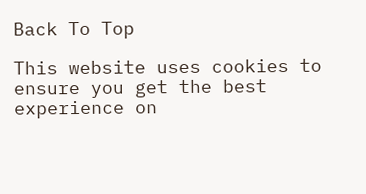Back To Top

This website uses cookies to ensure you get the best experience on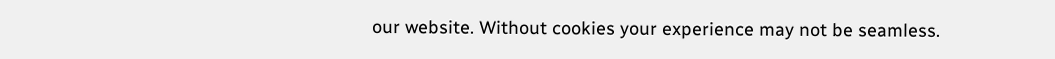our website. Without cookies your experience may not be seamless.